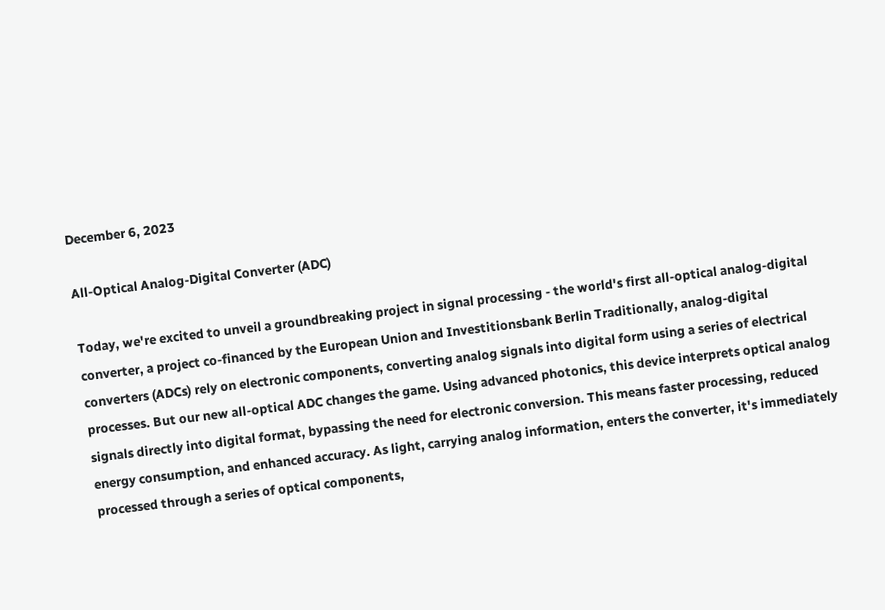December 6, 2023

All-Optical Analog-Digital Converter (ADC)

Today, we're excited to unveil a groundbreaking project in signal processing - the world's first all-optical analog-digital converter, a project co-financed by the European Union and Investitionsbank Berlin Traditionally, analog-digital converters (ADCs) rely on electronic components, converting analog signals into digital form using a series of electrical processes. But our new all-optical ADC changes the game. Using advanced photonics, this device interprets optical analog signals directly into digital format, bypassing the need for electronic conversion. This means faster processing, reduced energy consumption, and enhanced accuracy. As light, carrying analog information, enters the converter, it's immediately processed through a series of optical components,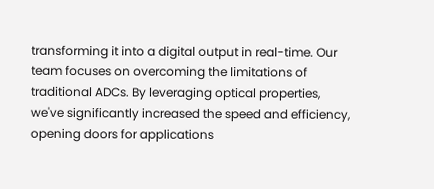transforming it into a digital output in real-time. Our team focuses on overcoming the limitations of traditional ADCs. By leveraging optical properties, we've significantly increased the speed and efficiency, opening doors for applications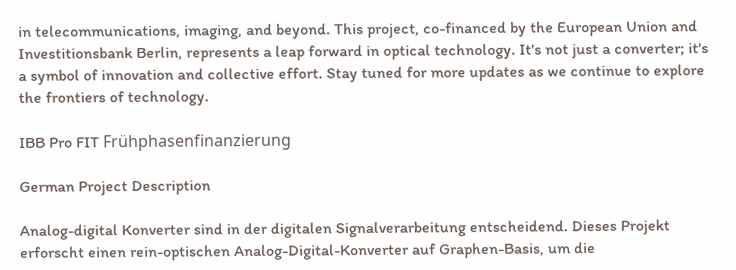in telecommunications, imaging, and beyond. This project, co-financed by the European Union and Investitionsbank Berlin, represents a leap forward in optical technology. It's not just a converter; it's a symbol of innovation and collective effort. Stay tuned for more updates as we continue to explore the frontiers of technology.

IBB Pro FIT Frühphasenfinanzierung

German Project Description

Analog-digital Konverter sind in der digitalen Signalverarbeitung entscheidend. Dieses Projekt erforscht einen rein-optischen Analog-Digital-Konverter auf Graphen-Basis, um die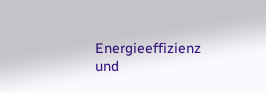Energieeffizienz und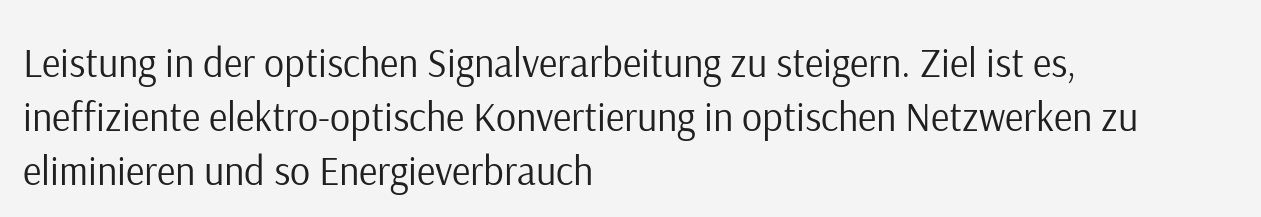Leistung in der optischen Signalverarbeitung zu steigern. Ziel ist es, ineffiziente elektro-optische Konvertierung in optischen Netzwerken zu eliminieren und so Energieverbrauch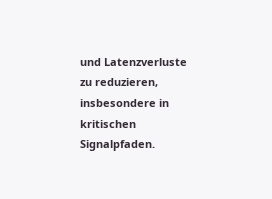und Latenzverluste zu reduzieren, insbesondere in kritischen Signalpfaden.